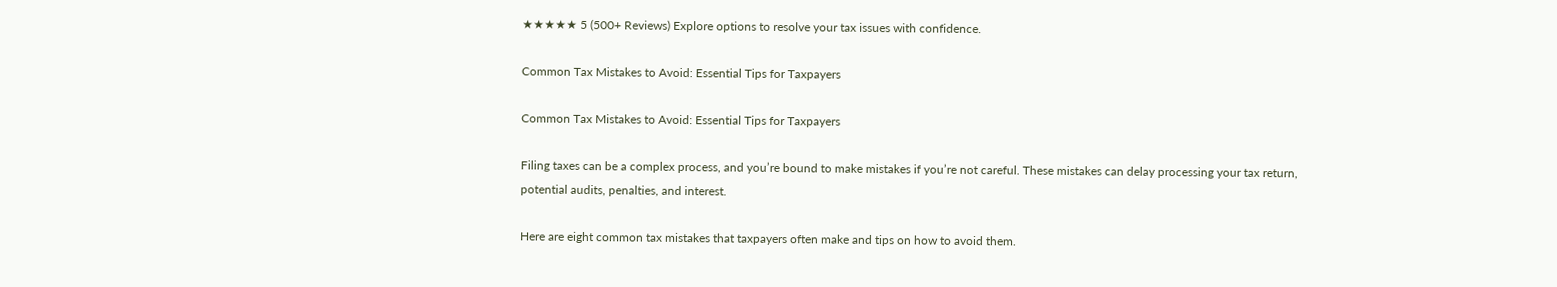★★★★★ 5 (500+ Reviews) Explore options to resolve your tax issues with confidence.

Common Tax Mistakes to Avoid: Essential Tips for Taxpayers

Common Tax Mistakes to Avoid: Essential Tips for Taxpayers

Filing taxes can be a complex process, and you’re bound to make mistakes if you’re not careful. These mistakes can delay processing your tax return, potential audits, penalties, and interest.

Here are eight common tax mistakes that taxpayers often make and tips on how to avoid them.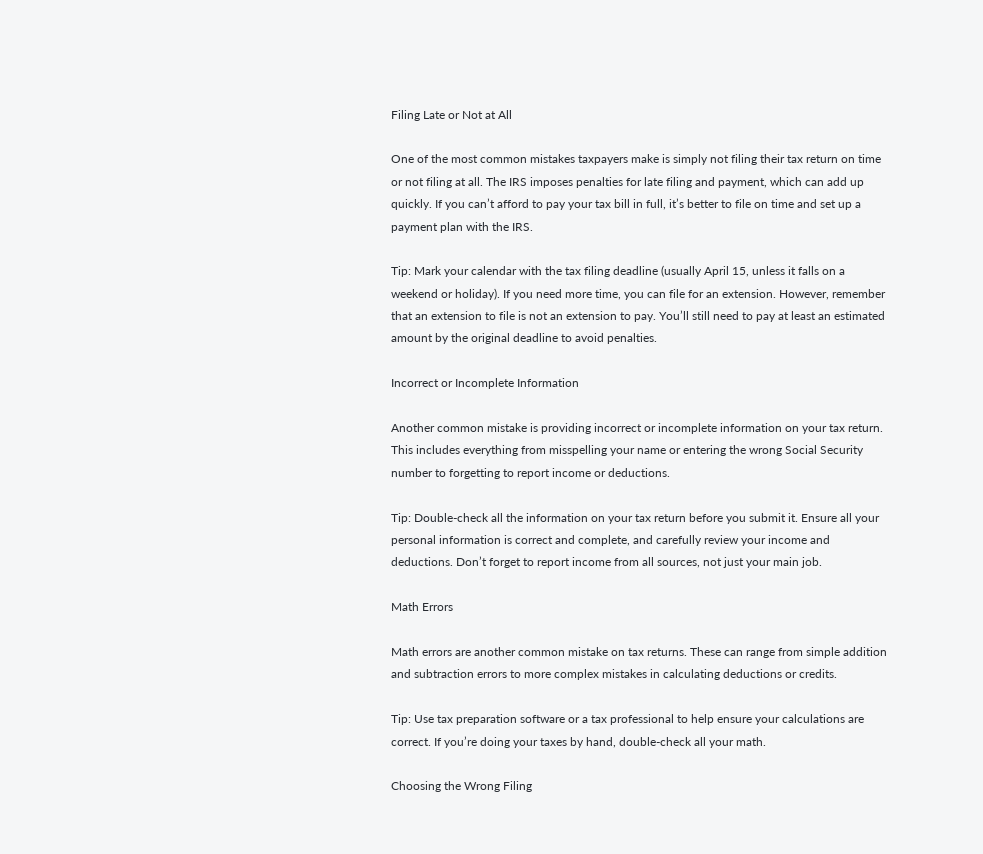Filing Late or Not at All

One of the most common mistakes taxpayers make is simply not filing their tax return on time or not filing at all. The IRS imposes penalties for late filing and payment, which can add up quickly. If you can’t afford to pay your tax bill in full, it’s better to file on time and set up a payment plan with the IRS.

Tip: Mark your calendar with the tax filing deadline (usually April 15, unless it falls on a weekend or holiday). If you need more time, you can file for an extension. However, remember that an extension to file is not an extension to pay. You’ll still need to pay at least an estimated amount by the original deadline to avoid penalties.

Incorrect or Incomplete Information

Another common mistake is providing incorrect or incomplete information on your tax return. This includes everything from misspelling your name or entering the wrong Social Security number to forgetting to report income or deductions.

Tip: Double-check all the information on your tax return before you submit it. Ensure all your personal information is correct and complete, and carefully review your income and deductions. Don’t forget to report income from all sources, not just your main job.

Math Errors

Math errors are another common mistake on tax returns. These can range from simple addition and subtraction errors to more complex mistakes in calculating deductions or credits.

Tip: Use tax preparation software or a tax professional to help ensure your calculations are correct. If you’re doing your taxes by hand, double-check all your math.

Choosing the Wrong Filing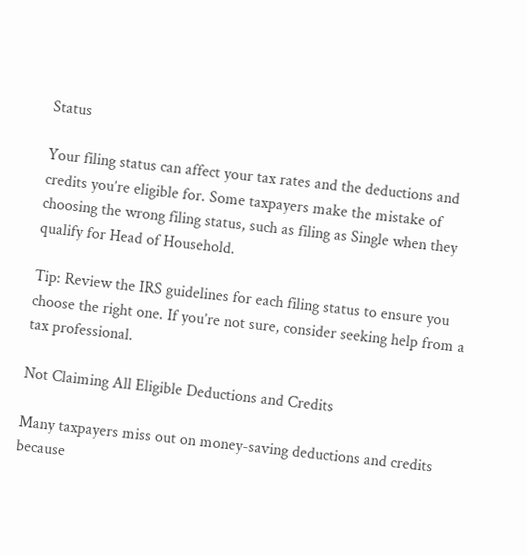Status

Your filing status can affect your tax rates and the deductions and credits you’re eligible for. Some taxpayers make the mistake of choosing the wrong filing status, such as filing as Single when they qualify for Head of Household.

Tip: Review the IRS guidelines for each filing status to ensure you choose the right one. If you’re not sure, consider seeking help from a tax professional.

Not Claiming All Eligible Deductions and Credits

Many taxpayers miss out on money-saving deductions and credits because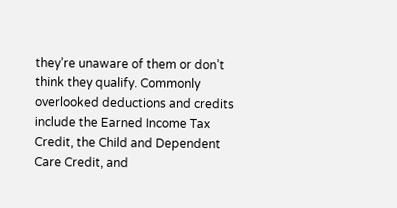they’re unaware of them or don’t think they qualify. Commonly overlooked deductions and credits include the Earned Income Tax Credit, the Child and Dependent Care Credit, and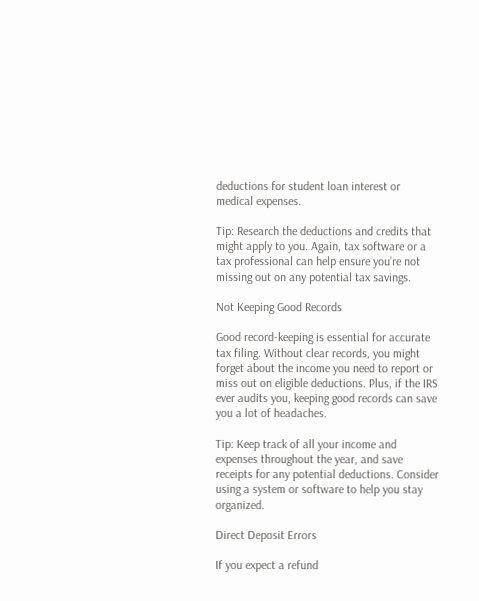deductions for student loan interest or medical expenses.

Tip: Research the deductions and credits that might apply to you. Again, tax software or a tax professional can help ensure you’re not missing out on any potential tax savings.

Not Keeping Good Records

Good record-keeping is essential for accurate tax filing. Without clear records, you might forget about the income you need to report or miss out on eligible deductions. Plus, if the IRS ever audits you, keeping good records can save you a lot of headaches.

Tip: Keep track of all your income and expenses throughout the year, and save receipts for any potential deductions. Consider using a system or software to help you stay organized.

Direct Deposit Errors

If you expect a refund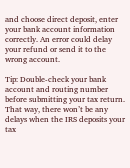and choose direct deposit, enter your bank account information correctly. An error could delay your refund or send it to the wrong account.

Tip: Double-check your bank account and routing number before submitting your tax return. That way, there won’t be any delays when the IRS deposits your tax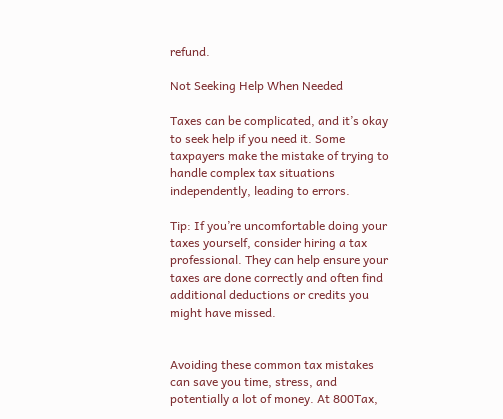refund.

Not Seeking Help When Needed

Taxes can be complicated, and it’s okay to seek help if you need it. Some taxpayers make the mistake of trying to handle complex tax situations independently, leading to errors.

Tip: If you’re uncomfortable doing your taxes yourself, consider hiring a tax professional. They can help ensure your taxes are done correctly and often find additional deductions or credits you might have missed.


Avoiding these common tax mistakes can save you time, stress, and potentially a lot of money. At 800Tax,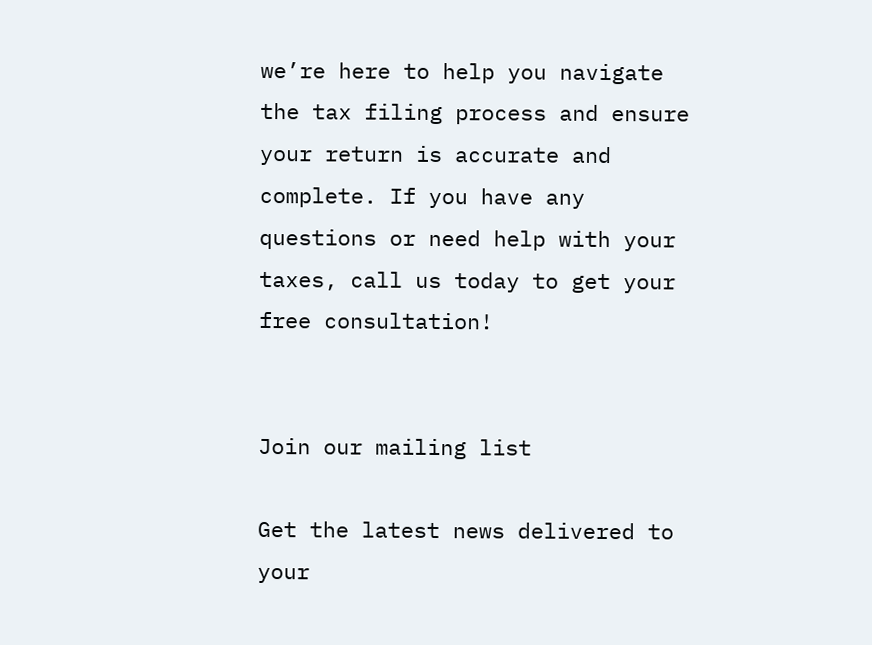we’re here to help you navigate the tax filing process and ensure your return is accurate and complete. If you have any questions or need help with your taxes, call us today to get your free consultation!


Join our mailing list

Get the latest news delivered to your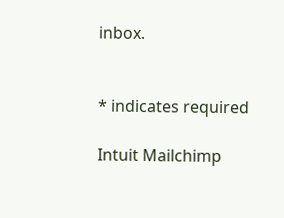inbox.


* indicates required

Intuit Mailchimp